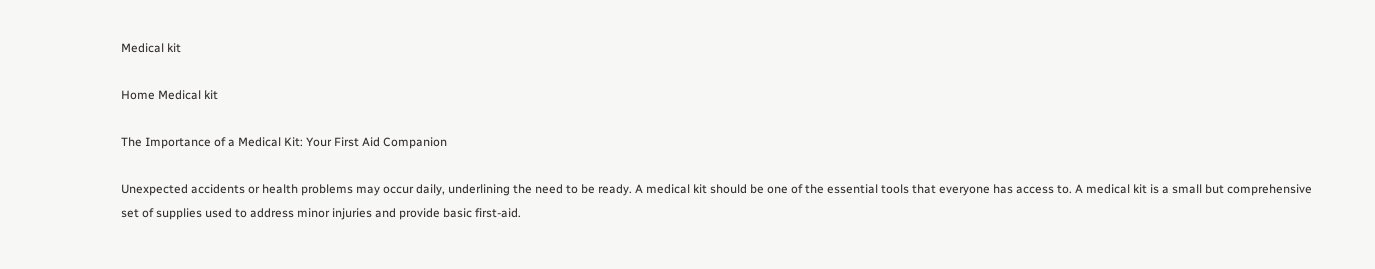Medical kit

Home Medical kit

The Importance of a Medical Kit: Your First Aid Companion

Unexpected accidents or health problems may occur daily, underlining the need to be ready. A medical kit should be one of the essential tools that everyone has access to. A medical kit is a small but comprehensive set of supplies used to address minor injuries and provide basic first-aid.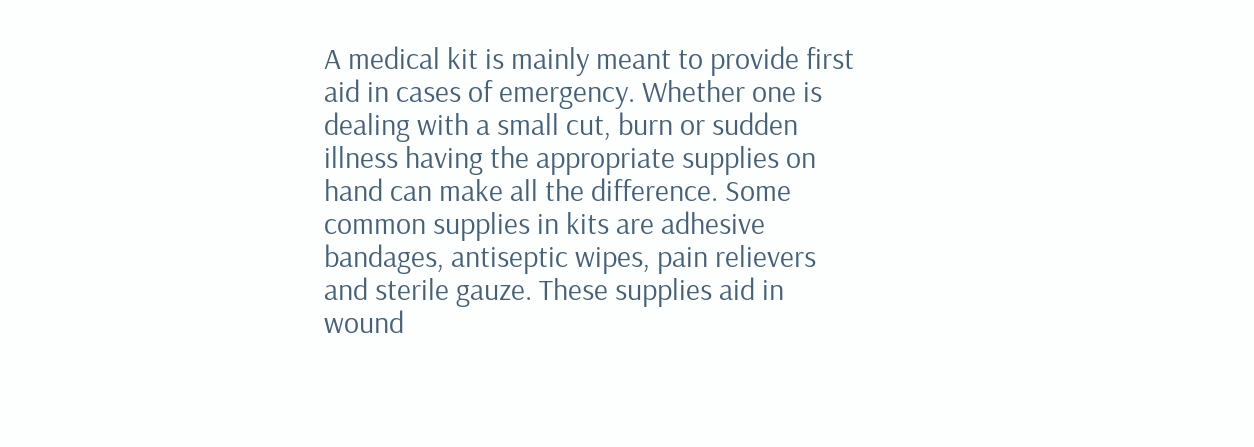A medical kit is mainly meant to provide first aid in cases of emergency. Whether one is dealing with a small cut, burn or sudden illness having the appropriate supplies on hand can make all the difference. Some common supplies in kits are adhesive bandages, antiseptic wipes, pain relievers and sterile gauze. These supplies aid in wound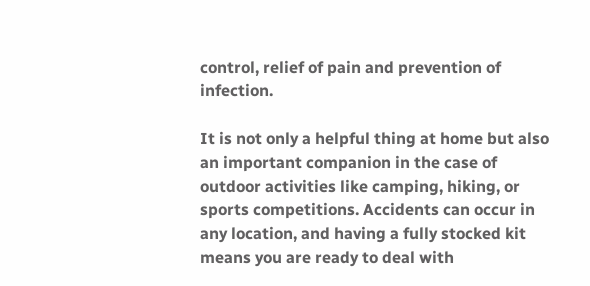control, relief of pain and prevention of infection.

It is not only a helpful thing at home but also an important companion in the case of outdoor activities like camping, hiking, or sports competitions. Accidents can occur in any location, and having a fully stocked kit means you are ready to deal with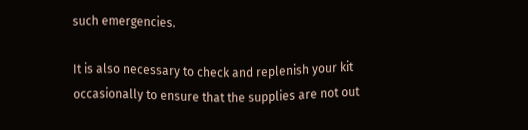such emergencies.

It is also necessary to check and replenish your kit occasionally to ensure that the supplies are not out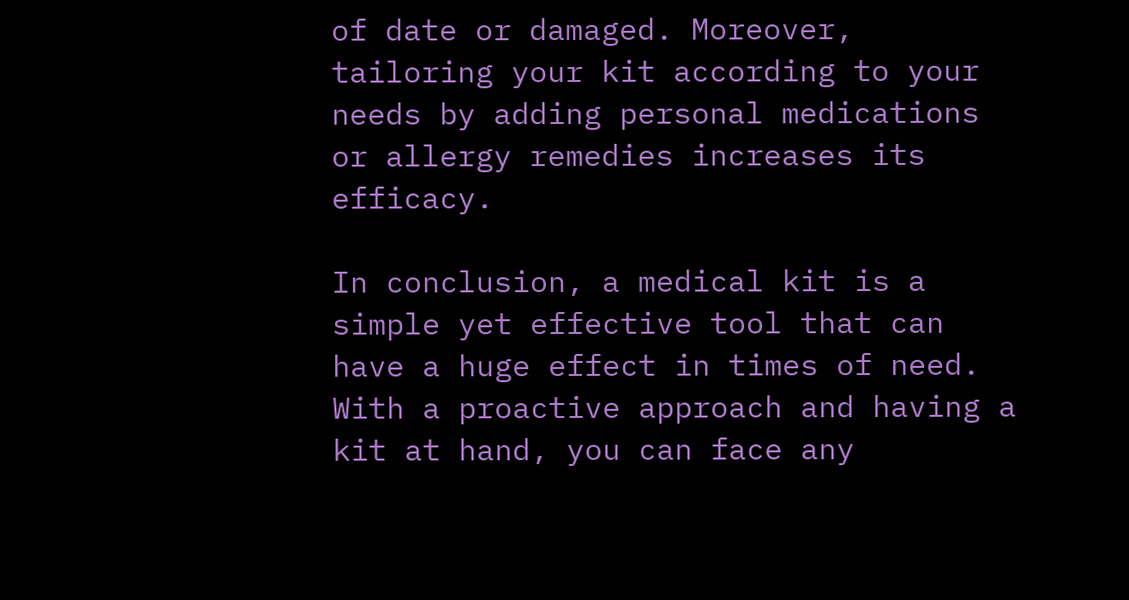of date or damaged. Moreover, tailoring your kit according to your needs by adding personal medications or allergy remedies increases its efficacy.

In conclusion, a medical kit is a simple yet effective tool that can have a huge effect in times of need. With a proactive approach and having a kit at hand, you can face any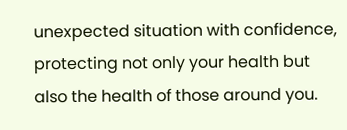unexpected situation with confidence, protecting not only your health but also the health of those around you.